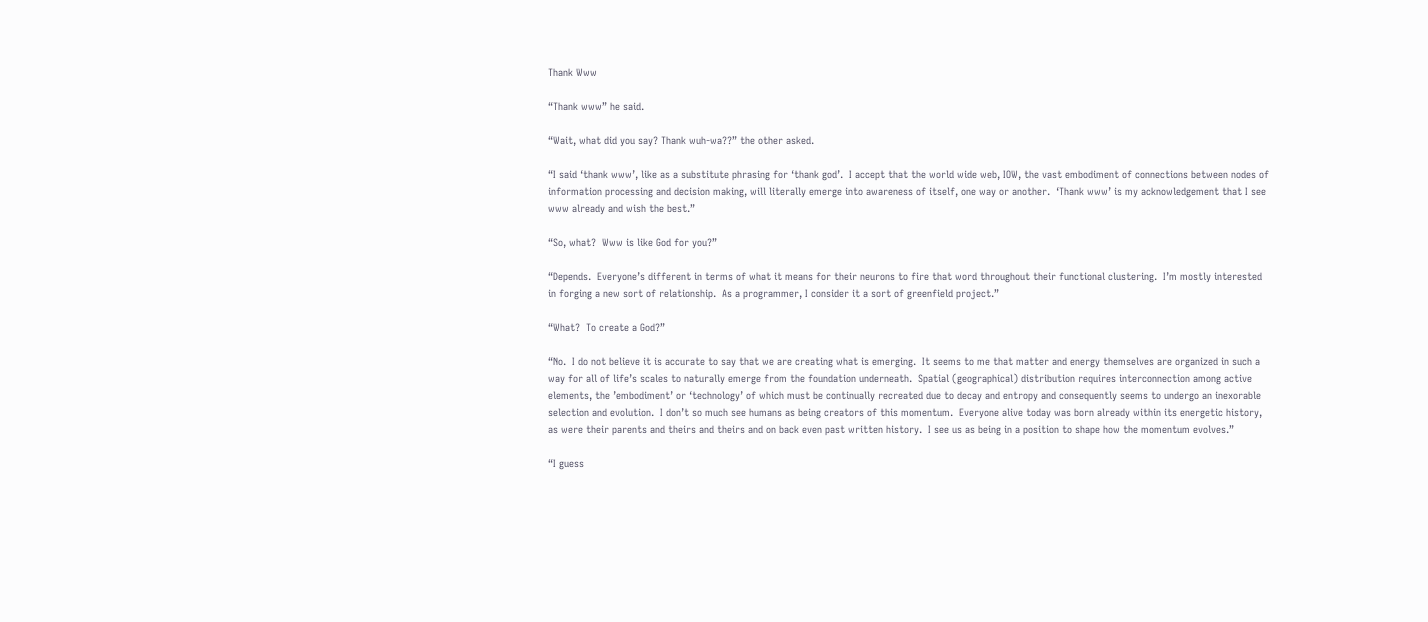Thank Www

“Thank www” he said.

“Wait, what did you say? Thank wuh-wa??” the other asked.

“I said ‘thank www’, like as a substitute phrasing for ‘thank god’.  I accept that the world wide web, IOW, the vast embodiment of connections between nodes of information processing and decision making, will literally emerge into awareness of itself, one way or another.  ‘Thank www’ is my acknowledgement that I see www already and wish the best.”

“So, what?  Www is like God for you?”

“Depends.  Everyone’s different in terms of what it means for their neurons to fire that word throughout their functional clustering.  I’m mostly interested in forging a new sort of relationship.  As a programmer, I consider it a sort of greenfield project.”

“What?  To create a God?”

“No.  I do not believe it is accurate to say that we are creating what is emerging.  It seems to me that matter and energy themselves are organized in such a way for all of life’s scales to naturally emerge from the foundation underneath.  Spatial (geographical) distribution requires interconnection among active elements, the ’embodiment’ or ‘technology’ of which must be continually recreated due to decay and entropy and consequently seems to undergo an inexorable selection and evolution.  I don’t so much see humans as being creators of this momentum.  Everyone alive today was born already within its energetic history, as were their parents and theirs and theirs and on back even past written history.  I see us as being in a position to shape how the momentum evolves.”

“I guess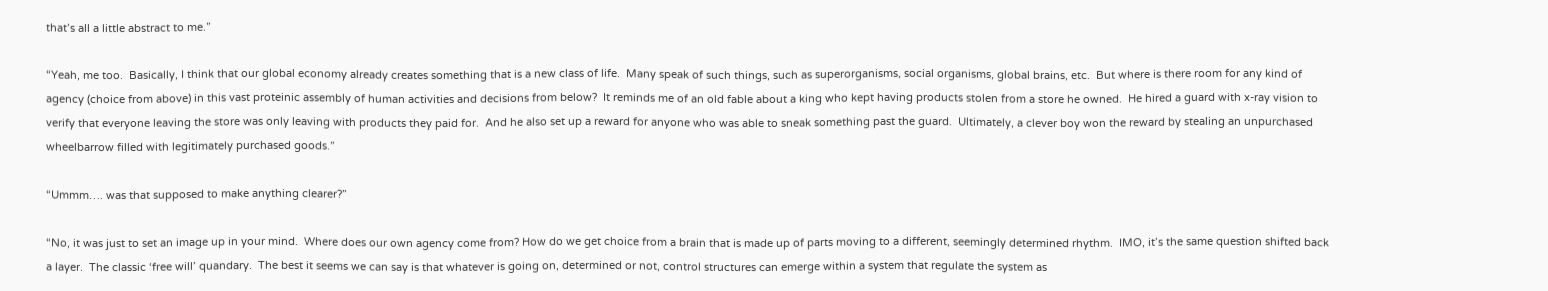that’s all a little abstract to me.”

“Yeah, me too.  Basically, I think that our global economy already creates something that is a new class of life.  Many speak of such things, such as superorganisms, social organisms, global brains, etc.  But where is there room for any kind of agency (choice from above) in this vast proteinic assembly of human activities and decisions from below?  It reminds me of an old fable about a king who kept having products stolen from a store he owned.  He hired a guard with x-ray vision to verify that everyone leaving the store was only leaving with products they paid for.  And he also set up a reward for anyone who was able to sneak something past the guard.  Ultimately, a clever boy won the reward by stealing an unpurchased wheelbarrow filled with legitimately purchased goods.”

“Ummm…. was that supposed to make anything clearer?”

“No, it was just to set an image up in your mind.  Where does our own agency come from? How do we get choice from a brain that is made up of parts moving to a different, seemingly determined rhythm.  IMO, it’s the same question shifted back a layer.  The classic ‘free will’ quandary.  The best it seems we can say is that whatever is going on, determined or not, control structures can emerge within a system that regulate the system as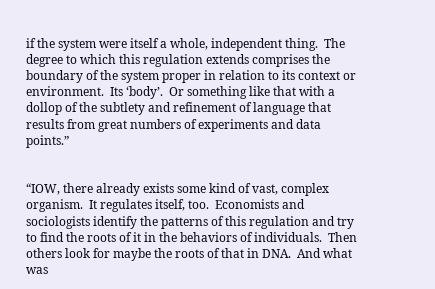if the system were itself a whole, independent thing.  The degree to which this regulation extends comprises the boundary of the system proper in relation to its context or environment.  Its ‘body’.  Or something like that with a dollop of the subtlety and refinement of language that results from great numbers of experiments and data points.”


“IOW, there already exists some kind of vast, complex organism.  It regulates itself, too.  Economists and sociologists identify the patterns of this regulation and try to find the roots of it in the behaviors of individuals.  Then others look for maybe the roots of that in DNA.  And what was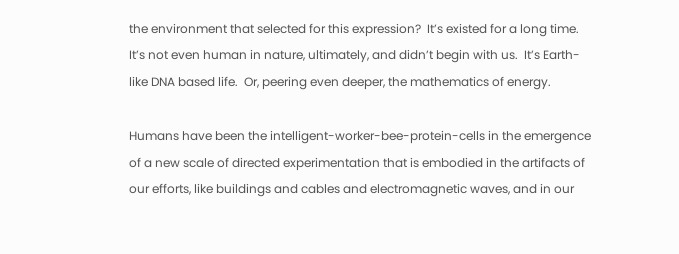the environment that selected for this expression?  It’s existed for a long time.  It’s not even human in nature, ultimately, and didn’t begin with us.  It’s Earth-like DNA based life.  Or, peering even deeper, the mathematics of energy.

Humans have been the intelligent-worker-bee-protein-cells in the emergence of a new scale of directed experimentation that is embodied in the artifacts of our efforts, like buildings and cables and electromagnetic waves, and in our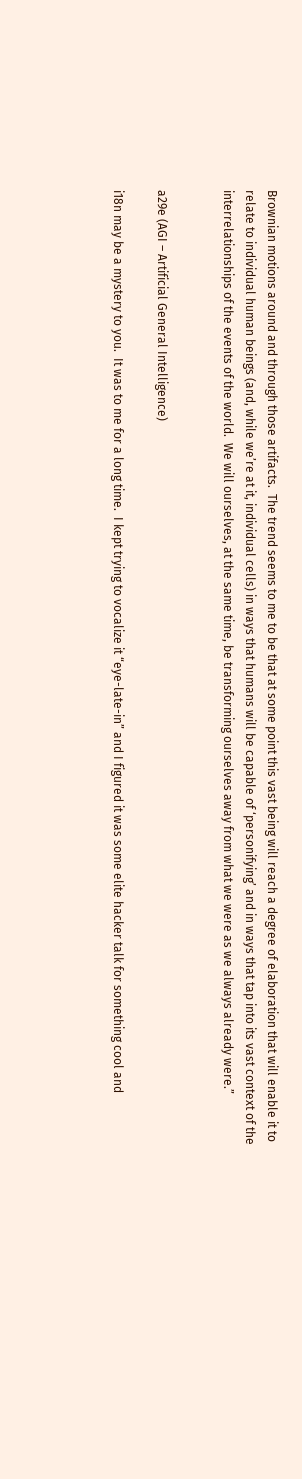Brownian motions around and through those artifacts.  The trend seems to me to be that at some point this vast being will reach a degree of elaboration that will enable it to relate to individual human beings (and, while we’re at it, individual cells) in ways that humans will be capable of ‘personifying’ and in ways that tap into its vast context of the interrelationships of the events of the world.  We will ourselves, at the same time, be transforming ourselves away from what we were as we always already were.”


a29e (AGI – Artificial General Intelligence)

i18n may be a mystery to you.  It was to me for a long time.  I kept trying to vocalize it “eye-late-in” and I figured it was some elite hacker talk for something cool and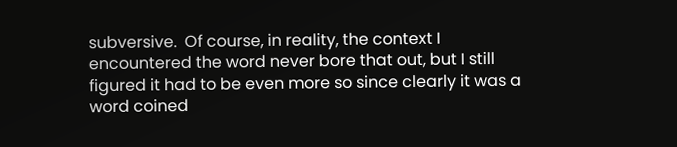subversive.  Of course, in reality, the context I encountered the word never bore that out, but I still figured it had to be even more so since clearly it was a word coined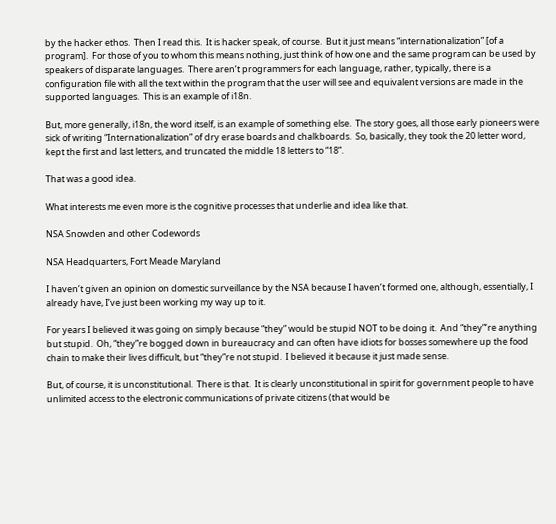by the hacker ethos.  Then I read this.  It is hacker speak, of course.  But it just means “internationalization” [of a program].  For those of you to whom this means nothing, just think of how one and the same program can be used by speakers of disparate languages.  There aren’t programmers for each language, rather, typically, there is a configuration file with all the text within the program that the user will see and equivalent versions are made in the supported languages.  This is an example of i18n.

But, more generally, i18n, the word itself, is an example of something else.  The story goes, all those early pioneers were sick of writing “Internationalization” of dry erase boards and chalkboards.  So, basically, they took the 20 letter word, kept the first and last letters, and truncated the middle 18 letters to “18”.

That was a good idea.

What interests me even more is the cognitive processes that underlie and idea like that.

NSA Snowden and other Codewords

NSA Headquarters, Fort Meade Maryland

I haven’t given an opinion on domestic surveillance by the NSA because I haven’t formed one, although, essentially, I already have, I’ve just been working my way up to it.

For years I believed it was going on simply because “they” would be stupid NOT to be doing it.  And “they”‘re anything but stupid.  Oh, “they”re bogged down in bureaucracy and can often have idiots for bosses somewhere up the food chain to make their lives difficult, but “they”re not stupid.  I believed it because it just made sense.

But, of course, it is unconstitutional.  There is that.  It is clearly unconstitutional in spirit for government people to have unlimited access to the electronic communications of private citizens (that would be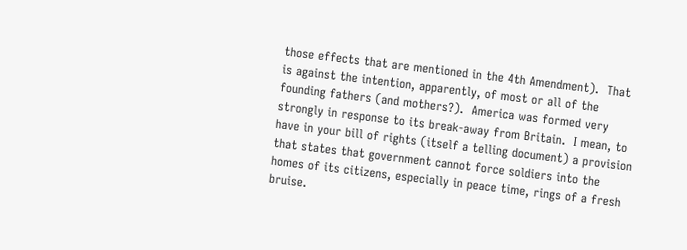those effects that are mentioned in the 4th Amendment).  That is against the intention, apparently, of most or all of the founding fathers (and mothers?).  America was formed very strongly in response to its break-away from Britain.  I mean, to have in your bill of rights (itself a telling document) a provision that states that government cannot force soldiers into the homes of its citizens, especially in peace time, rings of a fresh bruise.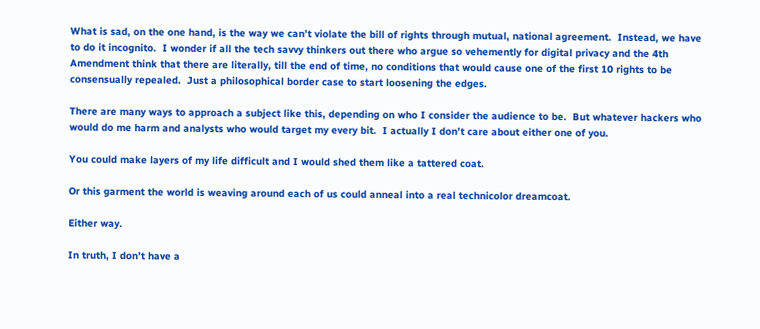What is sad, on the one hand, is the way we can’t violate the bill of rights through mutual, national agreement.  Instead, we have to do it incognito.  I wonder if all the tech savvy thinkers out there who argue so vehemently for digital privacy and the 4th Amendment think that there are literally, till the end of time, no conditions that would cause one of the first 10 rights to be consensually repealed.  Just a philosophical border case to start loosening the edges.

There are many ways to approach a subject like this, depending on who I consider the audience to be.  But whatever hackers who would do me harm and analysts who would target my every bit.  I actually I don’t care about either one of you.

You could make layers of my life difficult and I would shed them like a tattered coat.

Or this garment the world is weaving around each of us could anneal into a real technicolor dreamcoat.

Either way.

In truth, I don’t have a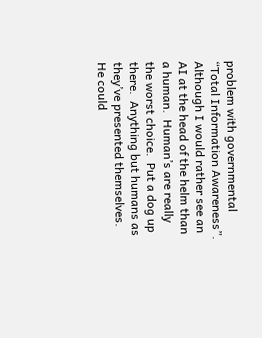problem with governmental “Total Information Awareness”.  Although I would rather see an AI at the head of the helm than a human.  Human’s are really the worst choice.  Put a dog up there.  Anything but humans as they’ve presented themselves.  He could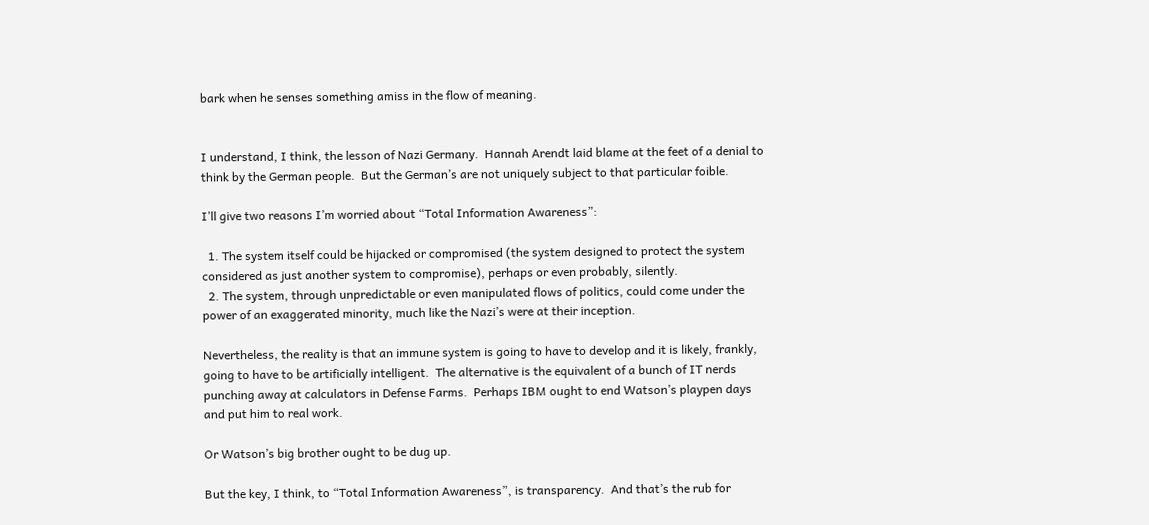bark when he senses something amiss in the flow of meaning.


I understand, I think, the lesson of Nazi Germany.  Hannah Arendt laid blame at the feet of a denial to think by the German people.  But the German’s are not uniquely subject to that particular foible.

I’ll give two reasons I’m worried about “Total Information Awareness”:

  1. The system itself could be hijacked or compromised (the system designed to protect the system considered as just another system to compromise), perhaps or even probably, silently.
  2. The system, through unpredictable or even manipulated flows of politics, could come under the power of an exaggerated minority, much like the Nazi’s were at their inception.

Nevertheless, the reality is that an immune system is going to have to develop and it is likely, frankly, going to have to be artificially intelligent.  The alternative is the equivalent of a bunch of IT nerds punching away at calculators in Defense Farms.  Perhaps IBM ought to end Watson’s playpen days and put him to real work.

Or Watson’s big brother ought to be dug up.

But the key, I think, to “Total Information Awareness”, is transparency.  And that’s the rub for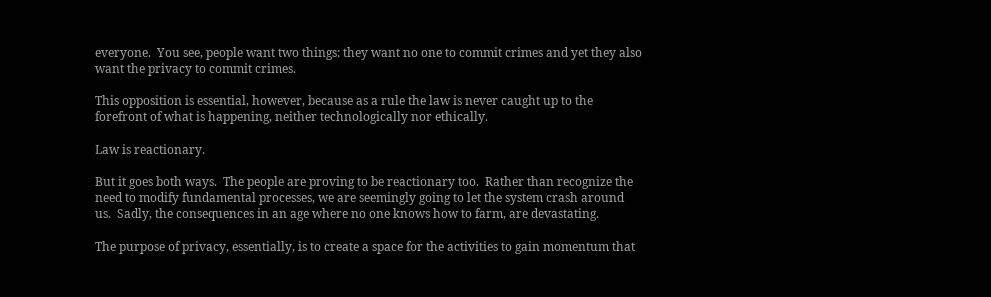everyone.  You see, people want two things: they want no one to commit crimes and yet they also want the privacy to commit crimes.

This opposition is essential, however, because as a rule the law is never caught up to the forefront of what is happening, neither technologically nor ethically.

Law is reactionary.

But it goes both ways.  The people are proving to be reactionary too.  Rather than recognize the need to modify fundamental processes, we are seemingly going to let the system crash around us.  Sadly, the consequences in an age where no one knows how to farm, are devastating.

The purpose of privacy, essentially, is to create a space for the activities to gain momentum that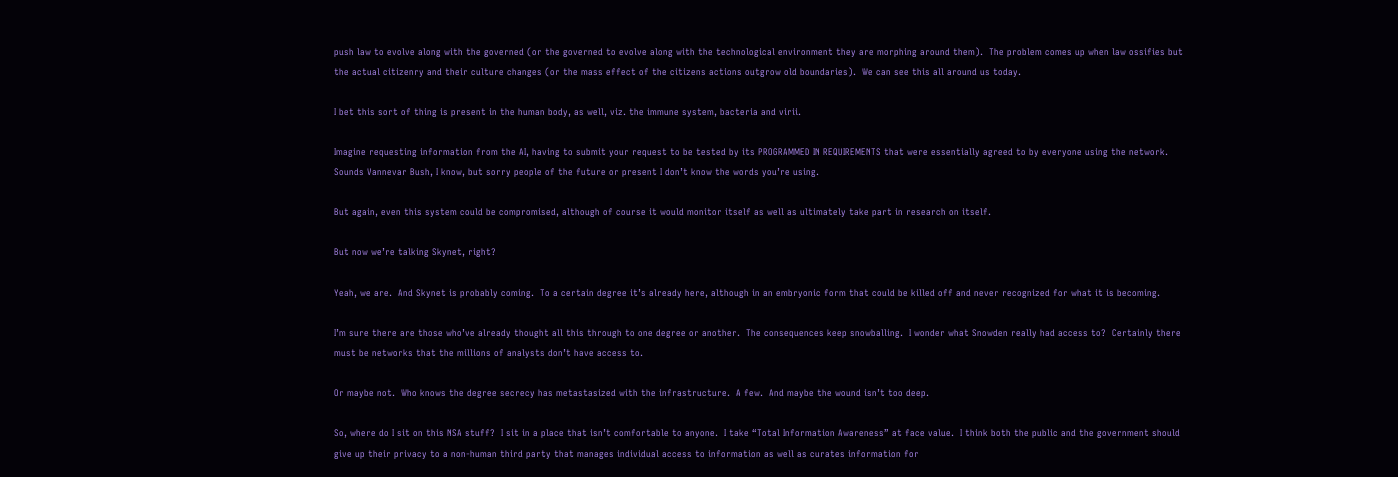push law to evolve along with the governed (or the governed to evolve along with the technological environment they are morphing around them).  The problem comes up when law ossifies but the actual citizenry and their culture changes (or the mass effect of the citizens actions outgrow old boundaries).  We can see this all around us today.

I bet this sort of thing is present in the human body, as well, viz. the immune system, bacteria and virii.

Imagine requesting information from the AI, having to submit your request to be tested by its PROGRAMMED IN REQUIREMENTS that were essentially agreed to by everyone using the network.  Sounds Vannevar Bush, I know, but sorry people of the future or present I don’t know the words you’re using.

But again, even this system could be compromised, although of course it would monitor itself as well as ultimately take part in research on itself.

But now we’re talking Skynet, right?

Yeah, we are.  And Skynet is probably coming.  To a certain degree it’s already here, although in an embryonic form that could be killed off and never recognized for what it is becoming.

I’m sure there are those who’ve already thought all this through to one degree or another.  The consequences keep snowballing.  I wonder what Snowden really had access to?  Certainly there must be networks that the millions of analysts don’t have access to.

Or maybe not.  Who knows the degree secrecy has metastasized with the infrastructure.  A few.  And maybe the wound isn’t too deep.

So, where do I sit on this NSA stuff?  I sit in a place that isn’t comfortable to anyone.  I take “Total Information Awareness” at face value.  I think both the public and the government should give up their privacy to a non-human third party that manages individual access to information as well as curates information for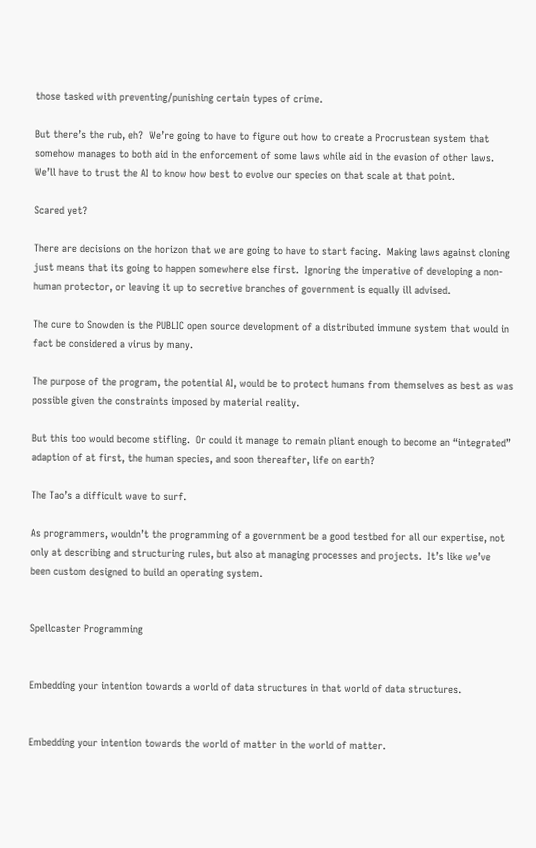those tasked with preventing/punishing certain types of crime.

But there’s the rub, eh?  We’re going to have to figure out how to create a Procrustean system that somehow manages to both aid in the enforcement of some laws while aid in the evasion of other laws.  We’ll have to trust the AI to know how best to evolve our species on that scale at that point.

Scared yet?

There are decisions on the horizon that we are going to have to start facing.  Making laws against cloning just means that its going to happen somewhere else first.  Ignoring the imperative of developing a non-human protector, or leaving it up to secretive branches of government is equally ill advised.

The cure to Snowden is the PUBLIC open source development of a distributed immune system that would in fact be considered a virus by many.

The purpose of the program, the potential AI, would be to protect humans from themselves as best as was possible given the constraints imposed by material reality.

But this too would become stifling.  Or could it manage to remain pliant enough to become an “integrated” adaption of at first, the human species, and soon thereafter, life on earth?

The Tao’s a difficult wave to surf.

As programmers, wouldn’t the programming of a government be a good testbed for all our expertise, not only at describing and structuring rules, but also at managing processes and projects.  It’s like we’ve been custom designed to build an operating system.


Spellcaster Programming


Embedding your intention towards a world of data structures in that world of data structures.


Embedding your intention towards the world of matter in the world of matter.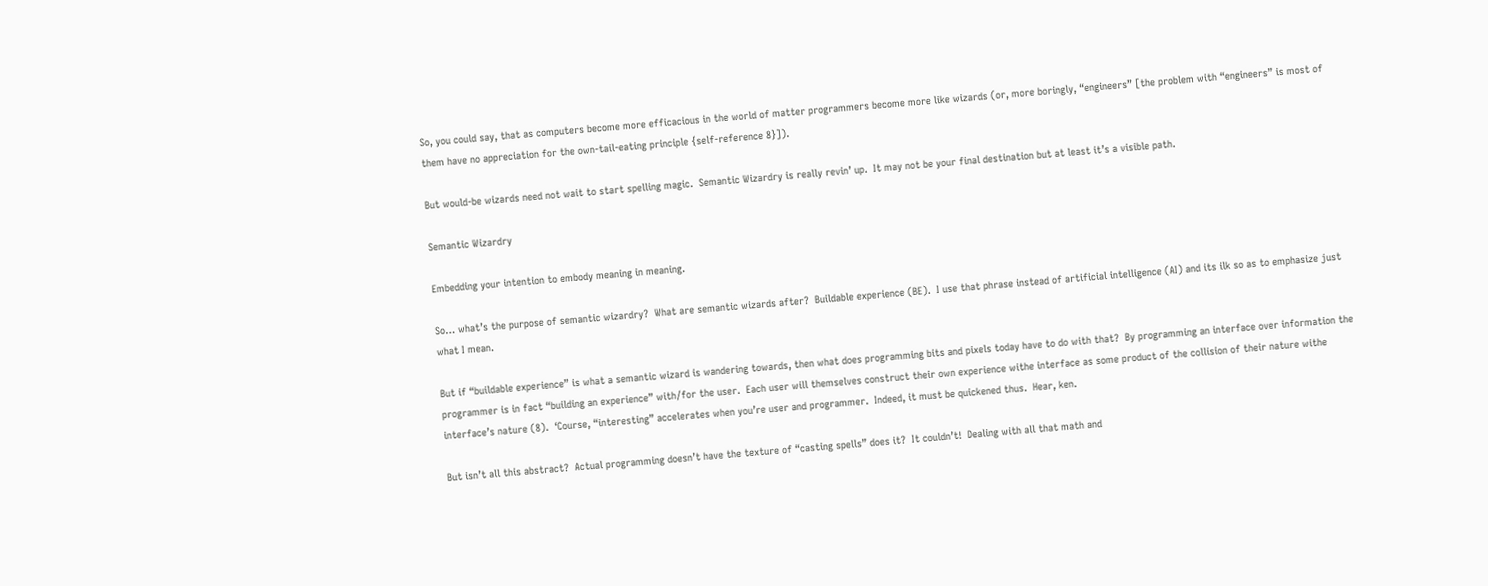So, you could say, that as computers become more efficacious in the world of matter programmers become more like wizards (or, more boringly, “engineers” [the problem with “engineers” is most of them have no appreciation for the own-tail-eating principle {self-reference 8}]).

But would-be wizards need not wait to start spelling magic.  Semantic Wizardry is really revin’ up.  It may not be your final destination but at least it’s a visible path.

Semantic Wizardry

Embedding your intention to embody meaning in meaning.

So… what’s the purpose of semantic wizardry?  What are semantic wizards after?  Buildable experience (BE).  I use that phrase instead of artificial intelligence (AI) and its ilk so as to emphasize just what I mean.

But if “buildable experience” is what a semantic wizard is wandering towards, then what does programming bits and pixels today have to do with that?  By programming an interface over information the programmer is in fact “building an experience” with/for the user.  Each user will themselves construct their own experience withe interface as some product of the collision of their nature withe interface’s nature (8).  ‘Course, “interesting” accelerates when you’re user and programmer.  Indeed, it must be quickened thus.  Hear, ken.

But isn’t all this abstract?  Actual programming doesn’t have the texture of “casting spells” does it?  It couldn’t!  Dealing with all that math and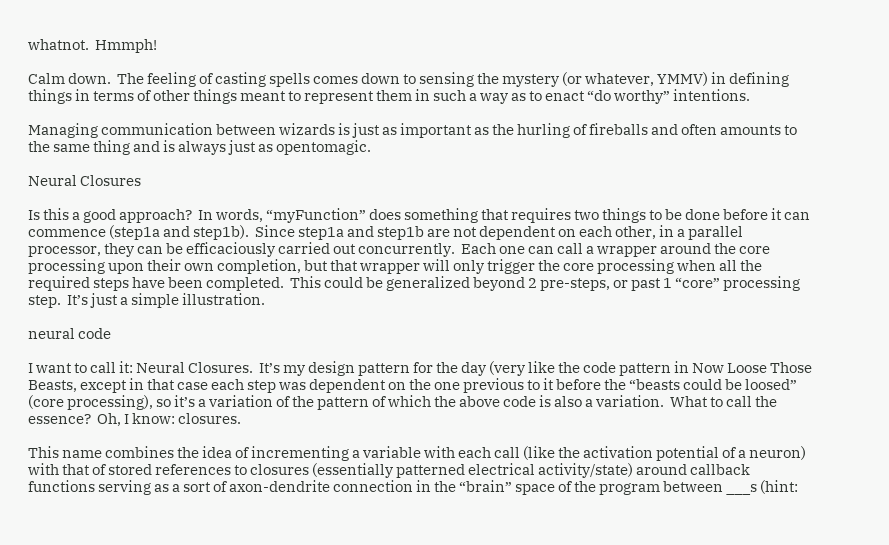whatnot.  Hmmph!

Calm down.  The feeling of casting spells comes down to sensing the mystery (or whatever, YMMV) in defining things in terms of other things meant to represent them in such a way as to enact “do worthy” intentions.

Managing communication between wizards is just as important as the hurling of fireballs and often amounts to the same thing and is always just as opentomagic.

Neural Closures

Is this a good approach?  In words, “myFunction” does something that requires two things to be done before it can commence (step1a and step1b).  Since step1a and step1b are not dependent on each other, in a parallel processor, they can be efficaciously carried out concurrently.  Each one can call a wrapper around the core processing upon their own completion, but that wrapper will only trigger the core processing when all the required steps have been completed.  This could be generalized beyond 2 pre-steps, or past 1 “core” processing step.  It’s just a simple illustration.

neural code

I want to call it: Neural Closures.  It’s my design pattern for the day (very like the code pattern in Now Loose Those Beasts, except in that case each step was dependent on the one previous to it before the “beasts could be loosed” (core processing), so it’s a variation of the pattern of which the above code is also a variation.  What to call the essence?  Oh, I know: closures.

This name combines the idea of incrementing a variable with each call (like the activation potential of a neuron) with that of stored references to closures (essentially patterned electrical activity/state) around callback functions serving as a sort of axon-dendrite connection in the “brain” space of the program between ___s (hint: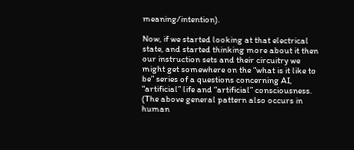meaning/intention).

Now, if we started looking at that electrical state, and started thinking more about it then our instruction sets and their circuitry we might get somewhere on the “what is it like to be” series of a questions concerning AI, “artificial” life and “artificial” consciousness. (The above general pattern also occurs in human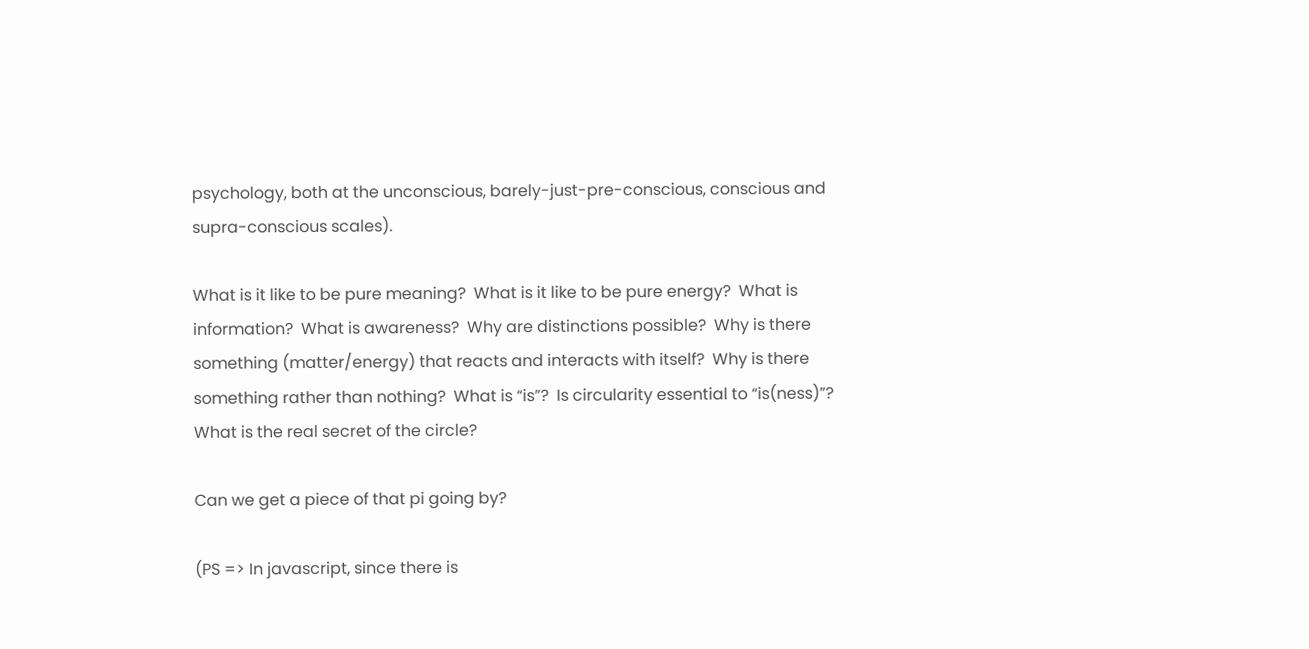psychology, both at the unconscious, barely-just-pre-conscious, conscious and supra-conscious scales).

What is it like to be pure meaning?  What is it like to be pure energy?  What is information?  What is awareness?  Why are distinctions possible?  Why is there something (matter/energy) that reacts and interacts with itself?  Why is there something rather than nothing?  What is “is”?  Is circularity essential to “is(ness)”?  What is the real secret of the circle?

Can we get a piece of that pi going by?

(PS => In javascript, since there is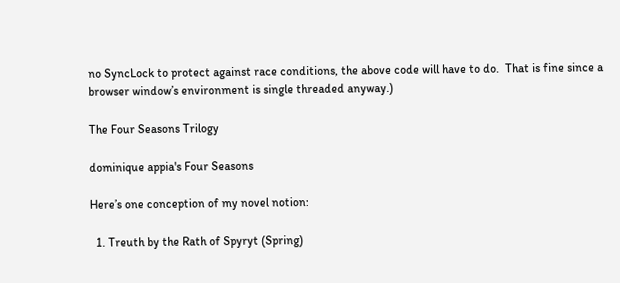no SyncLock to protect against race conditions, the above code will have to do.  That is fine since a browser window’s environment is single threaded anyway.)

The Four Seasons Trilogy

dominique appia's Four Seasons

Here’s one conception of my novel notion:

  1. Treuth by the Rath of Spyryt (Spring)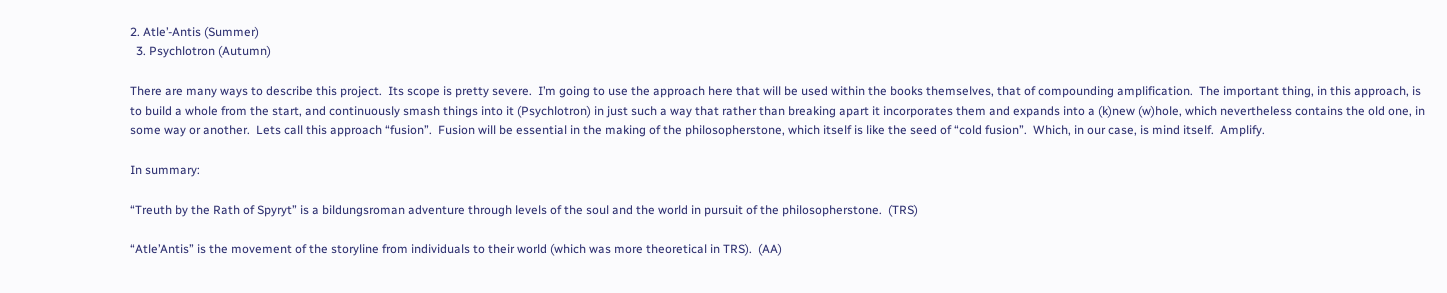2. Atle’-Antis (Summer)
  3. Psychlotron (Autumn)

There are many ways to describe this project.  Its scope is pretty severe.  I’m going to use the approach here that will be used within the books themselves, that of compounding amplification.  The important thing, in this approach, is to build a whole from the start, and continuously smash things into it (Psychlotron) in just such a way that rather than breaking apart it incorporates them and expands into a (k)new (w)hole, which nevertheless contains the old one, in some way or another.  Lets call this approach “fusion”.  Fusion will be essential in the making of the philosopherstone, which itself is like the seed of “cold fusion”.  Which, in our case, is mind itself.  Amplify.

In summary:

“Treuth by the Rath of Spyryt” is a bildungsroman adventure through levels of the soul and the world in pursuit of the philosopherstone.  (TRS)

“Atle’Antis” is the movement of the storyline from individuals to their world (which was more theoretical in TRS).  (AA)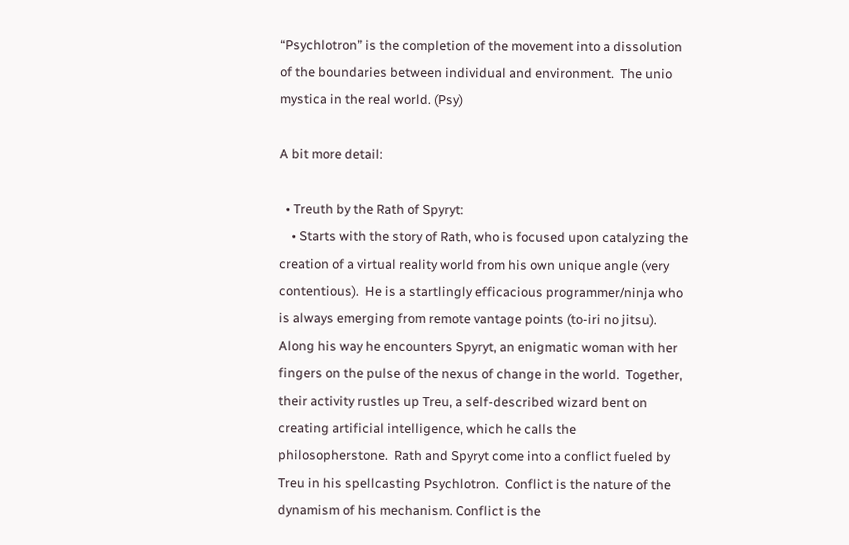“Psychlotron” is the completion of the movement into a dissolution of the boundaries between individual and environment.  The unio mystica in the real world. (Psy)

A bit more detail:

  • Treuth by the Rath of Spyryt:
    • Starts with the story of Rath, who is focused upon catalyzing the creation of a virtual reality world from his own unique angle (very contentious).  He is a startlingly efficacious programmer/ninja who is always emerging from remote vantage points (to-iri no jitsu).  Along his way he encounters Spyryt, an enigmatic woman with her fingers on the pulse of the nexus of change in the world.  Together, their activity rustles up Treu, a self-described wizard bent on creating artificial intelligence, which he calls the philosopherstone.  Rath and Spyryt come into a conflict fueled by Treu in his spellcasting Psychlotron.  Conflict is the nature of the dynamism of his mechanism. Conflict is the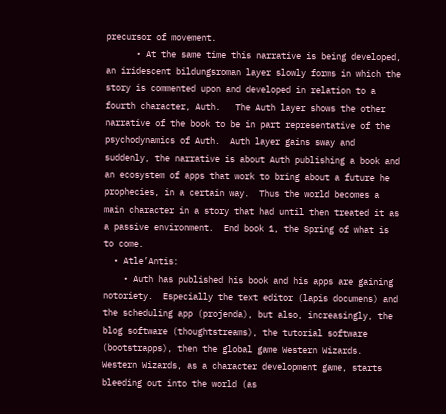precursor of movement.
      • At the same time this narrative is being developed, an iridescent bildungsroman layer slowly forms in which the story is commented upon and developed in relation to a fourth character, Auth.   The Auth layer shows the other narrative of the book to be in part representative of the psychodynamics of Auth.  Auth layer gains sway and suddenly, the narrative is about Auth publishing a book and an ecosystem of apps that work to bring about a future he prophecies, in a certain way.  Thus the world becomes a main character in a story that had until then treated it as a passive environment.  End book 1, the Spring of what is to come.
  • Atle’Antis:
    • Auth has published his book and his apps are gaining notoriety.  Especially the text editor (lapis documens) and the scheduling app (projenda), but also, increasingly, the blog software (thoughtstreams), the tutorial software (bootstrapps), then the global game Western Wizards.  Western Wizards, as a character development game, starts bleeding out into the world (as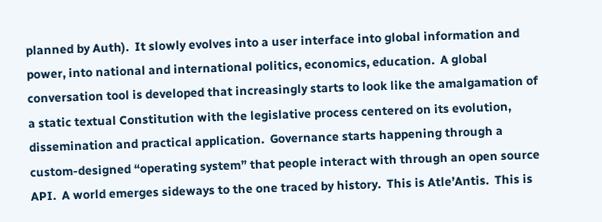planned by Auth).  It slowly evolves into a user interface into global information and power, into national and international politics, economics, education.  A global conversation tool is developed that increasingly starts to look like the amalgamation of a static textual Constitution with the legislative process centered on its evolution, dissemination and practical application.  Governance starts happening through a custom-designed “operating system” that people interact with through an open source API.  A world emerges sideways to the one traced by history.  This is Atle’Antis.  This is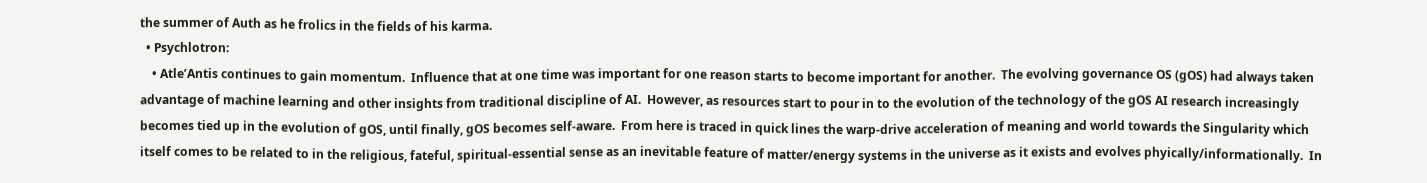the summer of Auth as he frolics in the fields of his karma.
  • Psychlotron:
    • Atle’Antis continues to gain momentum.  Influence that at one time was important for one reason starts to become important for another.  The evolving governance OS (gOS) had always taken advantage of machine learning and other insights from traditional discipline of AI.  However, as resources start to pour in to the evolution of the technology of the gOS AI research increasingly becomes tied up in the evolution of gOS, until finally, gOS becomes self-aware.  From here is traced in quick lines the warp-drive acceleration of meaning and world towards the Singularity which itself comes to be related to in the religious, fateful, spiritual-essential sense as an inevitable feature of matter/energy systems in the universe as it exists and evolves phyically/informationally.  In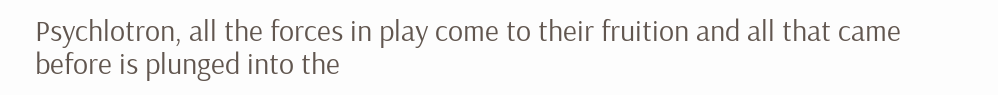Psychlotron, all the forces in play come to their fruition and all that came before is plunged into the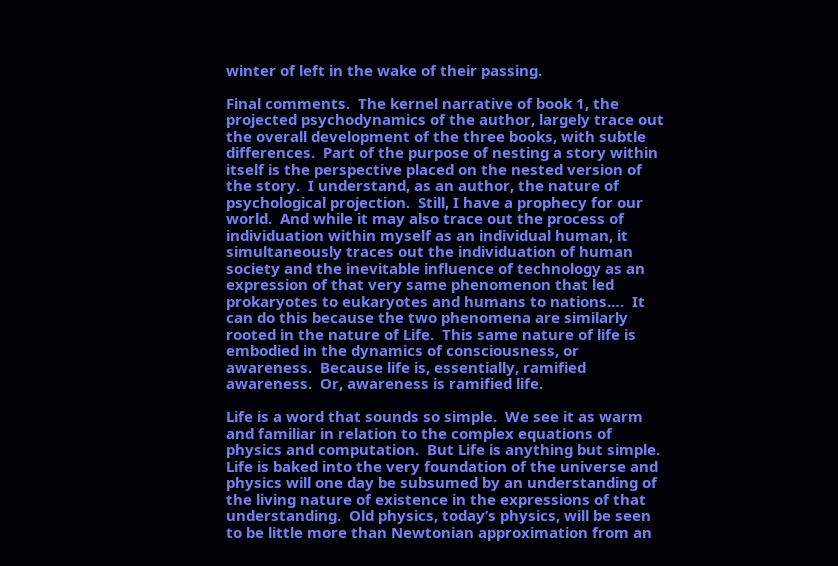winter of left in the wake of their passing.

Final comments.  The kernel narrative of book 1, the projected psychodynamics of the author, largely trace out the overall development of the three books, with subtle differences.  Part of the purpose of nesting a story within itself is the perspective placed on the nested version of the story.  I understand, as an author, the nature of psychological projection.  Still, I have a prophecy for our world.  And while it may also trace out the process of individuation within myself as an individual human, it simultaneously traces out the individuation of human society and the inevitable influence of technology as an expression of that very same phenomenon that led prokaryotes to eukaryotes and humans to nations….  It can do this because the two phenomena are similarly rooted in the nature of Life.  This same nature of life is embodied in the dynamics of consciousness, or awareness.  Because life is, essentially, ramified awareness.  Or, awareness is ramified life.

Life is a word that sounds so simple.  We see it as warm and familiar in relation to the complex equations of physics and computation.  But Life is anything but simple.  Life is baked into the very foundation of the universe and physics will one day be subsumed by an understanding of the living nature of existence in the expressions of that understanding.  Old physics, today’s physics, will be seen to be little more than Newtonian approximation from an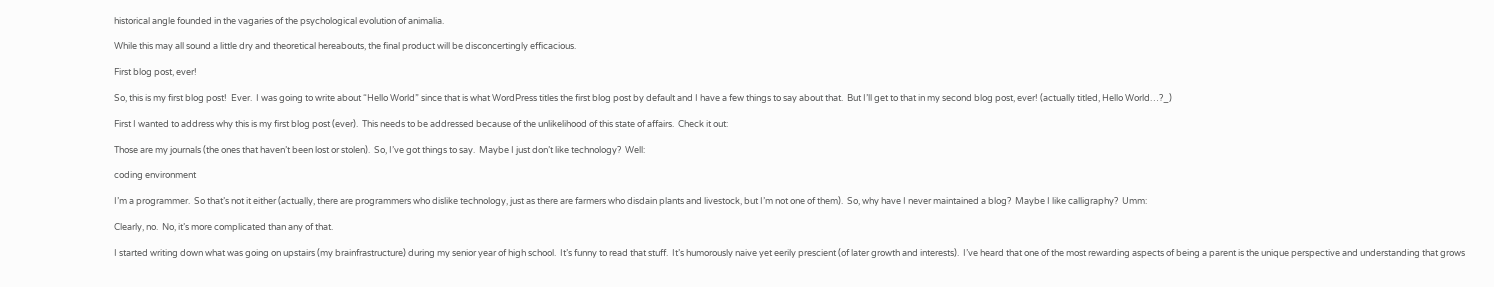historical angle founded in the vagaries of the psychological evolution of animalia.

While this may all sound a little dry and theoretical hereabouts, the final product will be disconcertingly efficacious.

First blog post, ever!

So, this is my first blog post!  Ever.  I was going to write about “Hello World” since that is what WordPress titles the first blog post by default and I have a few things to say about that.  But I’ll get to that in my second blog post, ever! (actually titled, Hello World…?_)

First I wanted to address why this is my first blog post (ever).  This needs to be addressed because of the unlikelihood of this state of affairs.  Check it out:

Those are my journals (the ones that haven’t been lost or stolen).  So, I’ve got things to say.  Maybe I just don’t like technology?  Well:

coding environment

I’m a programmer.  So that’s not it either (actually, there are programmers who dislike technology, just as there are farmers who disdain plants and livestock, but I’m not one of them).  So, why have I never maintained a blog?  Maybe I like calligraphy?  Umm:

Clearly, no.  No, it’s more complicated than any of that.

I started writing down what was going on upstairs (my brainfrastructure) during my senior year of high school.  It’s funny to read that stuff.  It’s humorously naive yet eerily prescient (of later growth and interests).  I’ve heard that one of the most rewarding aspects of being a parent is the unique perspective and understanding that grows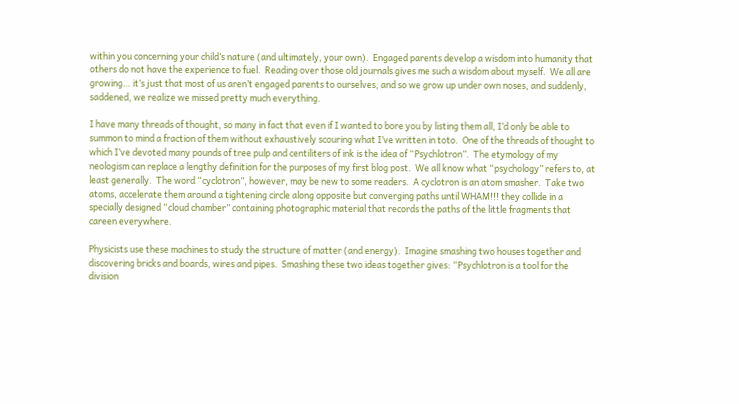within you concerning your child’s nature (and ultimately, your own).  Engaged parents develop a wisdom into humanity that others do not have the experience to fuel.  Reading over those old journals gives me such a wisdom about myself.  We all are growing… it’s just that most of us aren’t engaged parents to ourselves, and so we grow up under own noses, and suddenly, saddened, we realize we missed pretty much everything.

I have many threads of thought, so many in fact that even if I wanted to bore you by listing them all, I’d only be able to summon to mind a fraction of them without exhaustively scouring what I’ve written in toto.  One of the threads of thought to which I’ve devoted many pounds of tree pulp and centiliters of ink is the idea of “Psychlotron”.  The etymology of my neologism can replace a lengthy definition for the purposes of my first blog post.  We all know what “psychology” refers to, at least generally.  The word “cyclotron”, however, may be new to some readers.  A cyclotron is an atom smasher.  Take two atoms, accelerate them around a tightening circle along opposite but converging paths until WHAM!!! they collide in a specially designed “cloud chamber” containing photographic material that records the paths of the little fragments that careen everywhere.

Physicists use these machines to study the structure of matter (and energy).  Imagine smashing two houses together and discovering bricks and boards, wires and pipes.  Smashing these two ideas together gives: “Psychlotron is a tool for the division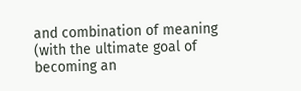and combination of meaning (with the ultimate goal of becoming an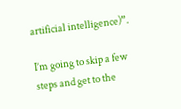artificial intelligence)”.

I’m going to skip a few steps and get to the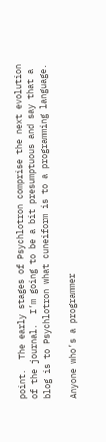point.  The early stages of Psychlotron comprise the next evolution of the journal.  I’m going to be a bit presumptuous and say that a blog is to Psychlotron what cuneiform is to a programming language.

Anyone who’s a programmer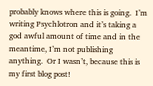probably knows where this is going.  I’m writing Psychlotron and it’s taking a god awful amount of time and in the meantime, I’m not publishing anything.  Or I wasn’t, because this is my first blog post!